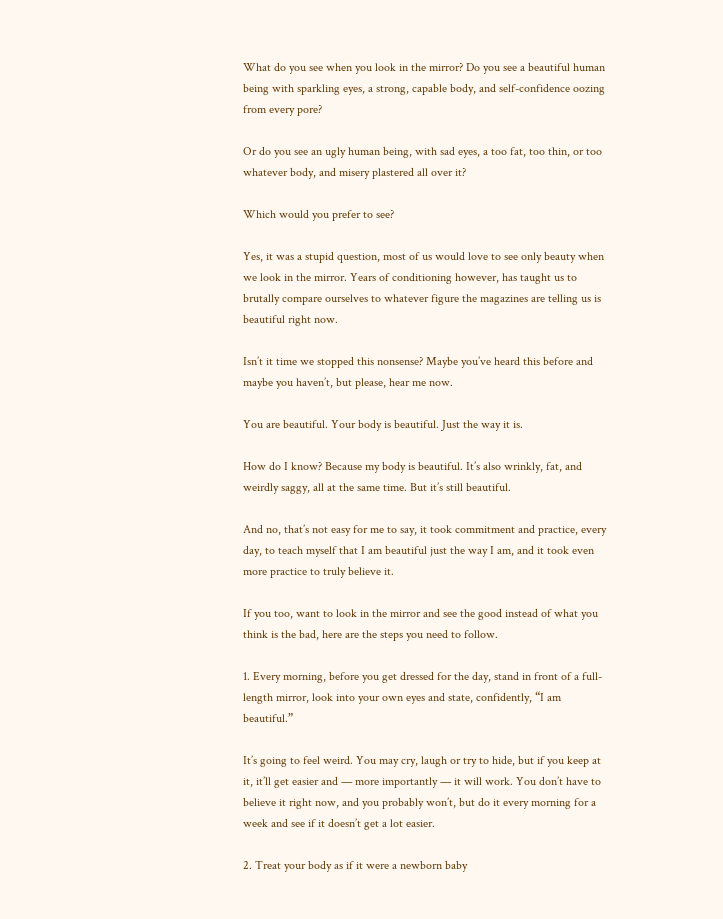What do you see when you look in the mirror? Do you see a beautiful human being with sparkling eyes, a strong, capable body, and self-confidence oozing from every pore?

Or do you see an ugly human being, with sad eyes, a too fat, too thin, or too whatever body, and misery plastered all over it?

Which would you prefer to see?

Yes, it was a stupid question, most of us would love to see only beauty when we look in the mirror. Years of conditioning however, has taught us to brutally compare ourselves to whatever figure the magazines are telling us is beautiful right now.

Isn’t it time we stopped this nonsense? Maybe you’ve heard this before and maybe you haven’t, but please, hear me now.

You are beautiful. Your body is beautiful. Just the way it is.

How do I know? Because my body is beautiful. It’s also wrinkly, fat, and weirdly saggy, all at the same time. But it’s still beautiful.

And no, that’s not easy for me to say, it took commitment and practice, every day, to teach myself that I am beautiful just the way I am, and it took even more practice to truly believe it.

If you too, want to look in the mirror and see the good instead of what you think is the bad, here are the steps you need to follow.

1. Every morning, before you get dressed for the day, stand in front of a full-length mirror, look into your own eyes and state, confidently, “I am beautiful.”

It’s going to feel weird. You may cry, laugh or try to hide, but if you keep at it, it’ll get easier and — more importantly — it will work. You don’t have to believe it right now, and you probably won’t, but do it every morning for a week and see if it doesn’t get a lot easier.

2. Treat your body as if it were a newborn baby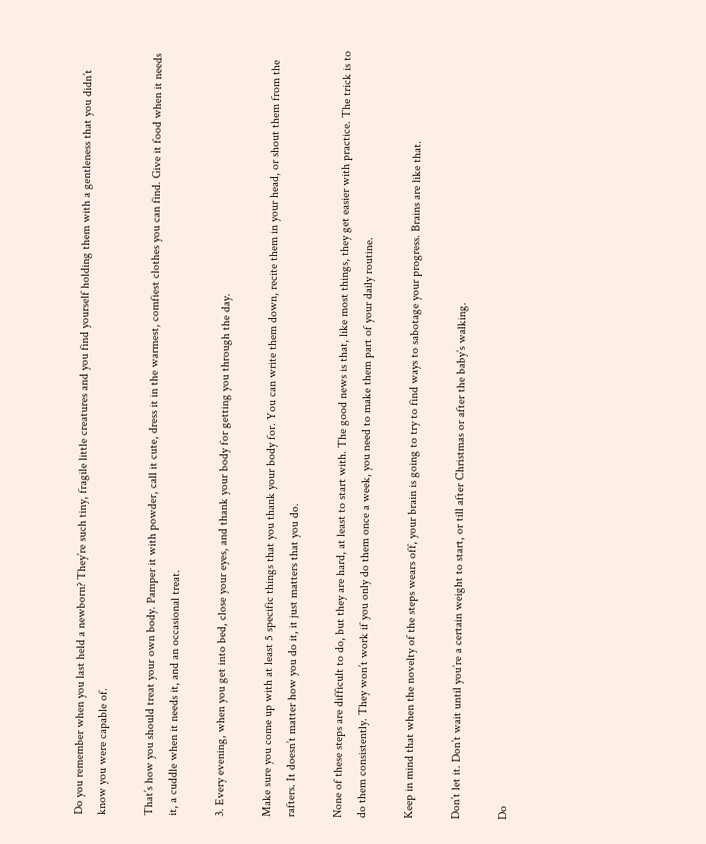Do you remember when you last held a newborn? They’re such tiny, fragile little creatures and you find yourself holding them with a gentleness that you didn’t know you were capable of.

That’s how you should treat your own body. Pamper it with powder, call it cute, dress it in the warmest, comfiest clothes you can find. Give it food when it needs it, a cuddle when it needs it, and an occasional treat.

3. Every evening, when you get into bed, close your eyes, and thank your body for getting you through the day.

Make sure you come up with at least 5 specific things that you thank your body for. You can write them down, recite them in your head, or shout them from the rafters. It doesn’t matter how you do it, it just matters that you do.

None of these steps are difficult to do, but they are hard, at least to start with. The good news is that, like most things, they get easier with practice. The trick is to do them consistently. They won’t work if you only do them once a week, you need to make them part of your daily routine.

Keep in mind that when the novelty of the steps wears off, your brain is going to try to find ways to sabotage your progress. Brains are like that.

Don’t let it. Don’t wait until you’re a certain weight to start, or till after Christmas or after the baby’s walking.

Do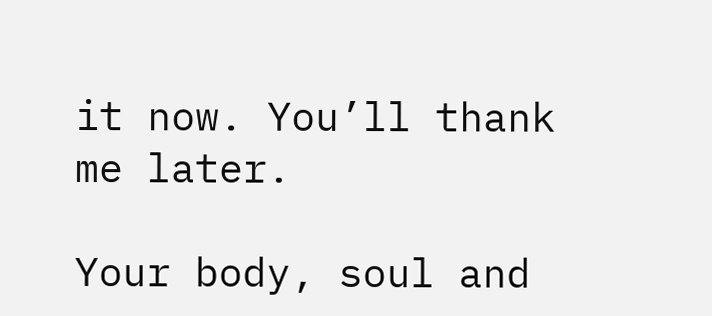it now. You’ll thank me later.

Your body, soul and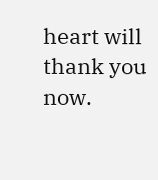heart will thank you now.